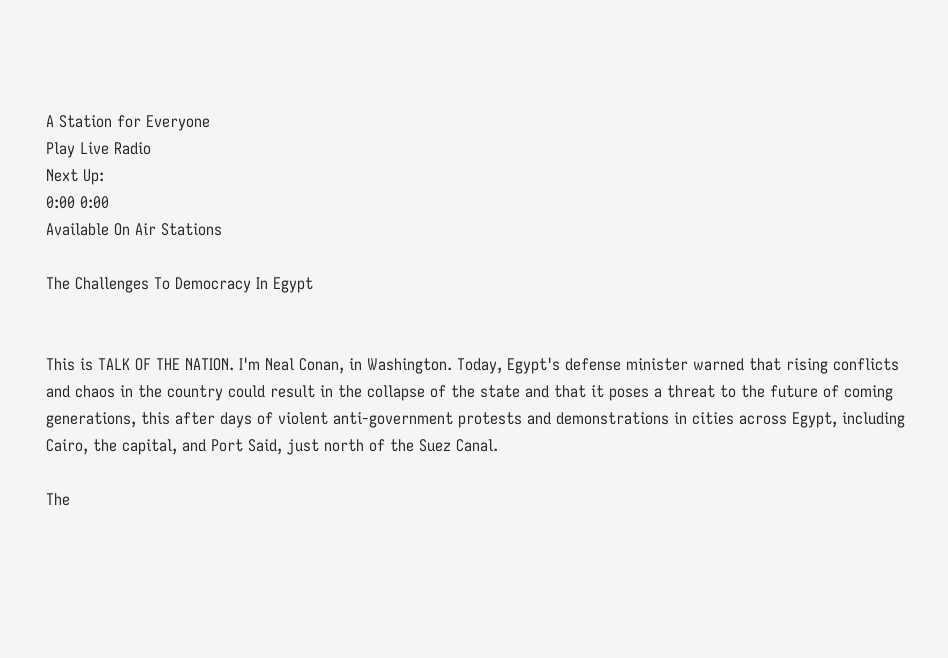A Station for Everyone
Play Live Radio
Next Up:
0:00 0:00
Available On Air Stations

The Challenges To Democracy In Egypt


This is TALK OF THE NATION. I'm Neal Conan, in Washington. Today, Egypt's defense minister warned that rising conflicts and chaos in the country could result in the collapse of the state and that it poses a threat to the future of coming generations, this after days of violent anti-government protests and demonstrations in cities across Egypt, including Cairo, the capital, and Port Said, just north of the Suez Canal.

The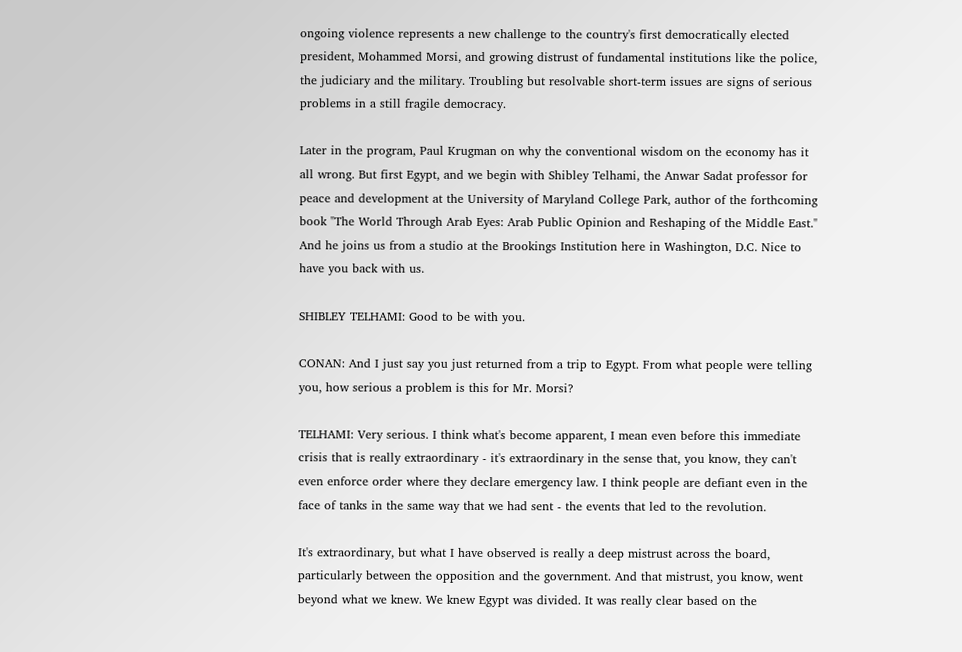ongoing violence represents a new challenge to the country's first democratically elected president, Mohammed Morsi, and growing distrust of fundamental institutions like the police, the judiciary and the military. Troubling but resolvable short-term issues are signs of serious problems in a still fragile democracy.

Later in the program, Paul Krugman on why the conventional wisdom on the economy has it all wrong. But first Egypt, and we begin with Shibley Telhami, the Anwar Sadat professor for peace and development at the University of Maryland College Park, author of the forthcoming book "The World Through Arab Eyes: Arab Public Opinion and Reshaping of the Middle East." And he joins us from a studio at the Brookings Institution here in Washington, D.C. Nice to have you back with us.

SHIBLEY TELHAMI: Good to be with you.

CONAN: And I just say you just returned from a trip to Egypt. From what people were telling you, how serious a problem is this for Mr. Morsi?

TELHAMI: Very serious. I think what's become apparent, I mean even before this immediate crisis that is really extraordinary - it's extraordinary in the sense that, you know, they can't even enforce order where they declare emergency law. I think people are defiant even in the face of tanks in the same way that we had sent - the events that led to the revolution.

It's extraordinary, but what I have observed is really a deep mistrust across the board, particularly between the opposition and the government. And that mistrust, you know, went beyond what we knew. We knew Egypt was divided. It was really clear based on the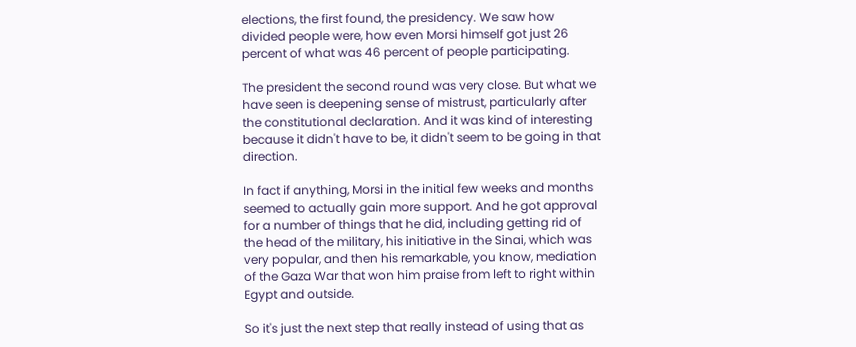elections, the first found, the presidency. We saw how divided people were, how even Morsi himself got just 26 percent of what was 46 percent of people participating.

The president the second round was very close. But what we have seen is deepening sense of mistrust, particularly after the constitutional declaration. And it was kind of interesting because it didn't have to be, it didn't seem to be going in that direction.

In fact if anything, Morsi in the initial few weeks and months seemed to actually gain more support. And he got approval for a number of things that he did, including getting rid of the head of the military, his initiative in the Sinai, which was very popular, and then his remarkable, you know, mediation of the Gaza War that won him praise from left to right within Egypt and outside.

So it's just the next step that really instead of using that as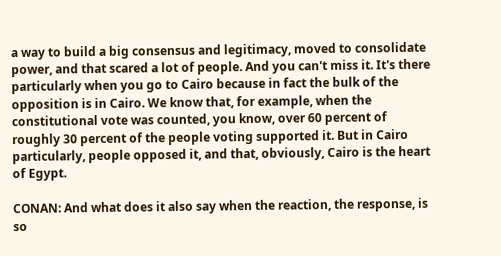a way to build a big consensus and legitimacy, moved to consolidate power, and that scared a lot of people. And you can't miss it. It's there particularly when you go to Cairo because in fact the bulk of the opposition is in Cairo. We know that, for example, when the constitutional vote was counted, you know, over 60 percent of roughly 30 percent of the people voting supported it. But in Cairo particularly, people opposed it, and that, obviously, Cairo is the heart of Egypt.

CONAN: And what does it also say when the reaction, the response, is so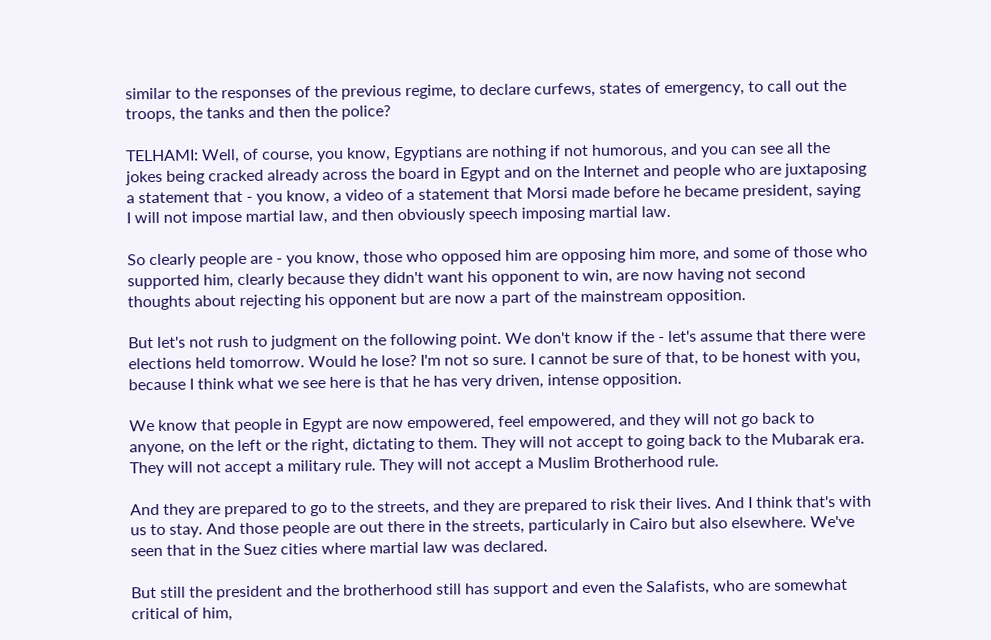similar to the responses of the previous regime, to declare curfews, states of emergency, to call out the troops, the tanks and then the police?

TELHAMI: Well, of course, you know, Egyptians are nothing if not humorous, and you can see all the jokes being cracked already across the board in Egypt and on the Internet and people who are juxtaposing a statement that - you know, a video of a statement that Morsi made before he became president, saying I will not impose martial law, and then obviously speech imposing martial law.

So clearly people are - you know, those who opposed him are opposing him more, and some of those who supported him, clearly because they didn't want his opponent to win, are now having not second thoughts about rejecting his opponent but are now a part of the mainstream opposition.

But let's not rush to judgment on the following point. We don't know if the - let's assume that there were elections held tomorrow. Would he lose? I'm not so sure. I cannot be sure of that, to be honest with you, because I think what we see here is that he has very driven, intense opposition.

We know that people in Egypt are now empowered, feel empowered, and they will not go back to anyone, on the left or the right, dictating to them. They will not accept to going back to the Mubarak era. They will not accept a military rule. They will not accept a Muslim Brotherhood rule.

And they are prepared to go to the streets, and they are prepared to risk their lives. And I think that's with us to stay. And those people are out there in the streets, particularly in Cairo but also elsewhere. We've seen that in the Suez cities where martial law was declared.

But still the president and the brotherhood still has support and even the Salafists, who are somewhat critical of him,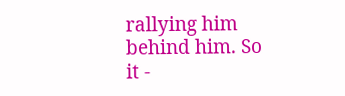rallying him behind him. So it -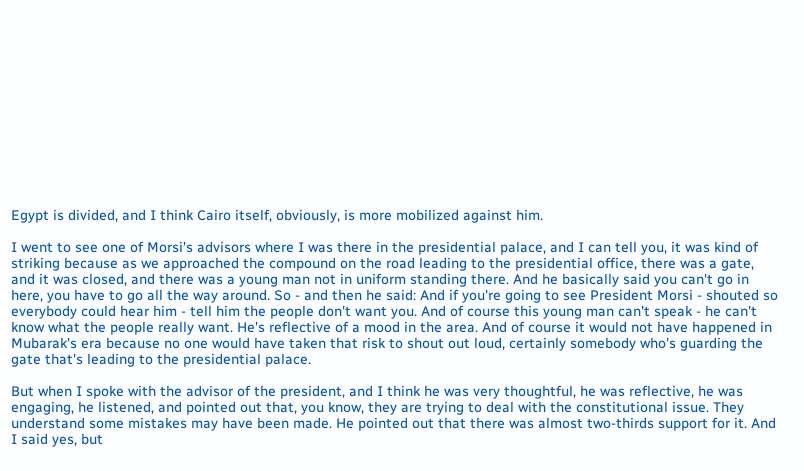Egypt is divided, and I think Cairo itself, obviously, is more mobilized against him.

I went to see one of Morsi's advisors where I was there in the presidential palace, and I can tell you, it was kind of striking because as we approached the compound on the road leading to the presidential office, there was a gate, and it was closed, and there was a young man not in uniform standing there. And he basically said you can't go in here, you have to go all the way around. So - and then he said: And if you're going to see President Morsi - shouted so everybody could hear him - tell him the people don't want you. And of course this young man can't speak - he can't know what the people really want. He's reflective of a mood in the area. And of course it would not have happened in Mubarak's era because no one would have taken that risk to shout out loud, certainly somebody who's guarding the gate that's leading to the presidential palace.

But when I spoke with the advisor of the president, and I think he was very thoughtful, he was reflective, he was engaging, he listened, and pointed out that, you know, they are trying to deal with the constitutional issue. They understand some mistakes may have been made. He pointed out that there was almost two-thirds support for it. And I said yes, but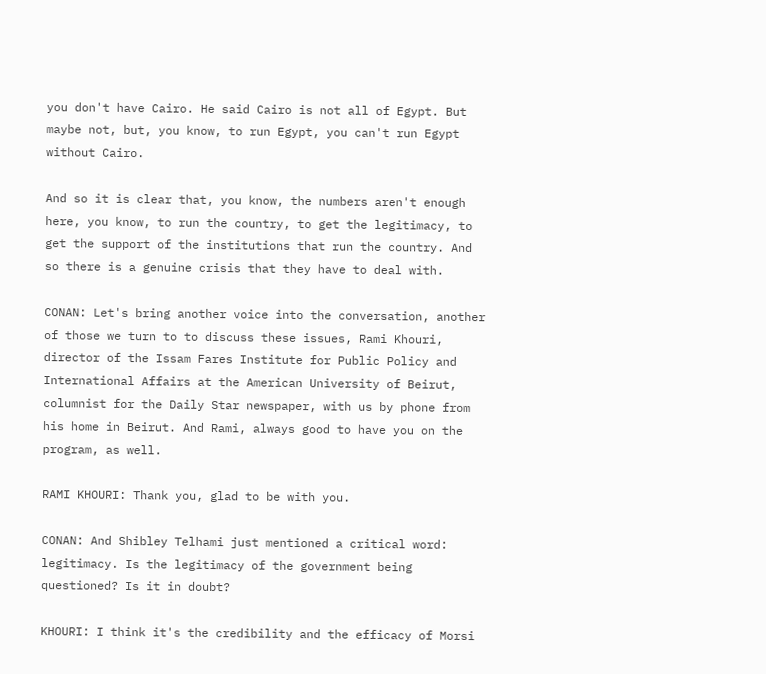you don't have Cairo. He said Cairo is not all of Egypt. But maybe not, but, you know, to run Egypt, you can't run Egypt without Cairo.

And so it is clear that, you know, the numbers aren't enough here, you know, to run the country, to get the legitimacy, to get the support of the institutions that run the country. And so there is a genuine crisis that they have to deal with.

CONAN: Let's bring another voice into the conversation, another of those we turn to to discuss these issues, Rami Khouri, director of the Issam Fares Institute for Public Policy and International Affairs at the American University of Beirut, columnist for the Daily Star newspaper, with us by phone from his home in Beirut. And Rami, always good to have you on the program, as well.

RAMI KHOURI: Thank you, glad to be with you.

CONAN: And Shibley Telhami just mentioned a critical word: legitimacy. Is the legitimacy of the government being questioned? Is it in doubt?

KHOURI: I think it's the credibility and the efficacy of Morsi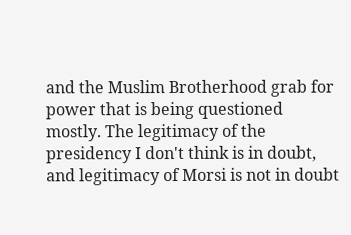and the Muslim Brotherhood grab for power that is being questioned mostly. The legitimacy of the presidency I don't think is in doubt, and legitimacy of Morsi is not in doubt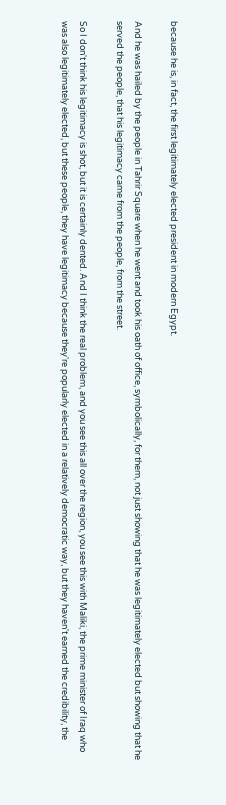because he is, in fact, the first legitimately elected president in modern Egypt.

And he was hailed by the people in Tahrir Square when he went and took his oath of office, symbolically, for them, not just showing that he was legitimately elected but showing that he served the people, that his legitimacy came from the people, from the street.

So I don't think his legitimacy is shot, but it is certainly dented. And I think the real problem, and you see this all over the region, you see this with Maliki, the prime minister of Iraq who was also legitimately elected, but these people, they have legitimacy because they're popularly elected in a relatively democratic way, but they haven't earned the credibility, the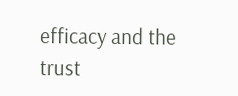efficacy and the trust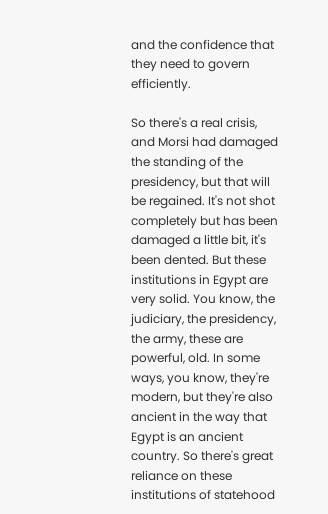and the confidence that they need to govern efficiently.

So there's a real crisis, and Morsi had damaged the standing of the presidency, but that will be regained. It's not shot completely but has been damaged a little bit, it's been dented. But these institutions in Egypt are very solid. You know, the judiciary, the presidency, the army, these are powerful, old. In some ways, you know, they're modern, but they're also ancient in the way that Egypt is an ancient country. So there's great reliance on these institutions of statehood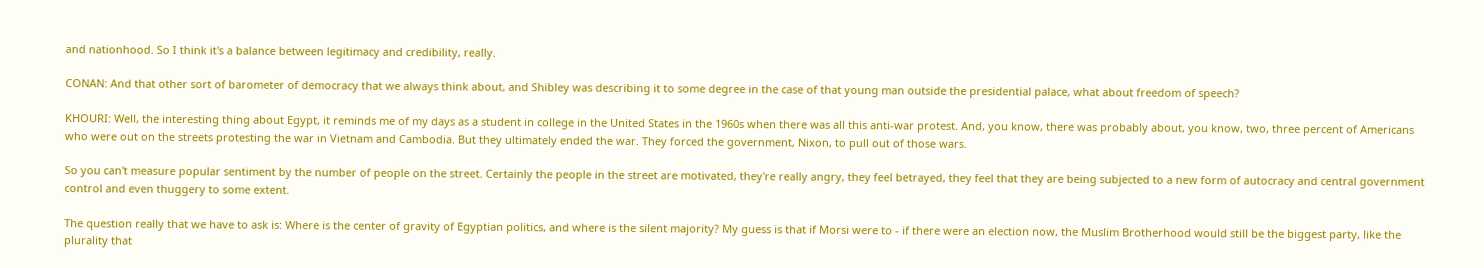and nationhood. So I think it's a balance between legitimacy and credibility, really.

CONAN: And that other sort of barometer of democracy that we always think about, and Shibley was describing it to some degree in the case of that young man outside the presidential palace, what about freedom of speech?

KHOURI: Well, the interesting thing about Egypt, it reminds me of my days as a student in college in the United States in the 1960s when there was all this anti-war protest. And, you know, there was probably about, you know, two, three percent of Americans who were out on the streets protesting the war in Vietnam and Cambodia. But they ultimately ended the war. They forced the government, Nixon, to pull out of those wars.

So you can't measure popular sentiment by the number of people on the street. Certainly the people in the street are motivated, they're really angry, they feel betrayed, they feel that they are being subjected to a new form of autocracy and central government control and even thuggery to some extent.

The question really that we have to ask is: Where is the center of gravity of Egyptian politics, and where is the silent majority? My guess is that if Morsi were to - if there were an election now, the Muslim Brotherhood would still be the biggest party, like the plurality that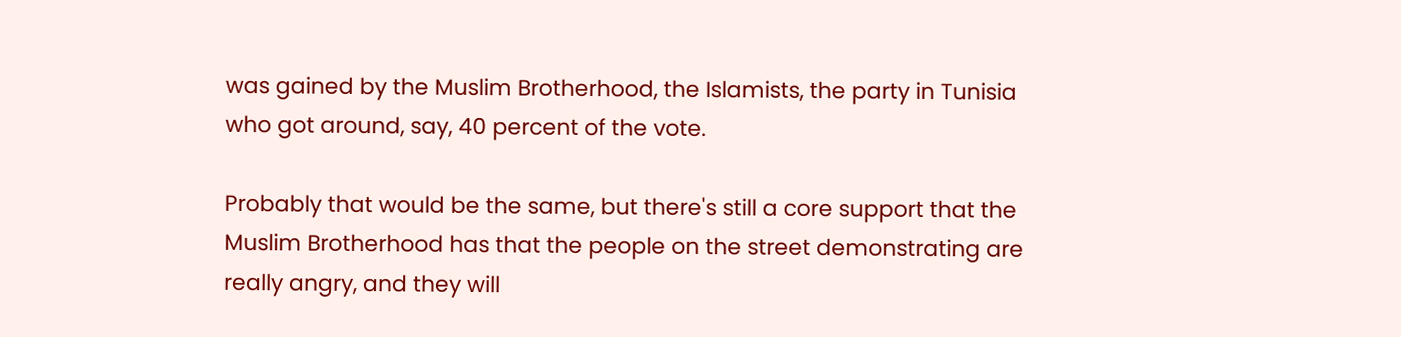was gained by the Muslim Brotherhood, the Islamists, the party in Tunisia who got around, say, 40 percent of the vote.

Probably that would be the same, but there's still a core support that the Muslim Brotherhood has that the people on the street demonstrating are really angry, and they will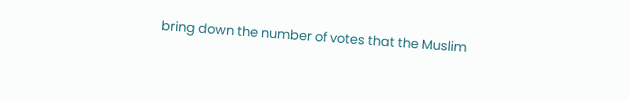bring down the number of votes that the Muslim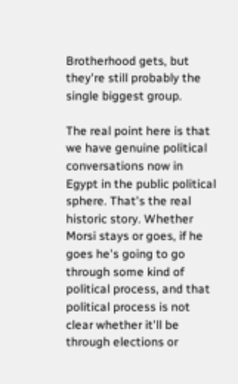Brotherhood gets, but they're still probably the single biggest group.

The real point here is that we have genuine political conversations now in Egypt in the public political sphere. That's the real historic story. Whether Morsi stays or goes, if he goes he's going to go through some kind of political process, and that political process is not clear whether it'll be through elections or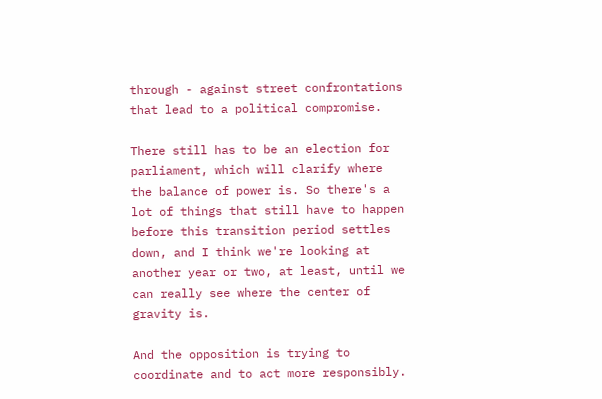through - against street confrontations that lead to a political compromise.

There still has to be an election for parliament, which will clarify where the balance of power is. So there's a lot of things that still have to happen before this transition period settles down, and I think we're looking at another year or two, at least, until we can really see where the center of gravity is.

And the opposition is trying to coordinate and to act more responsibly.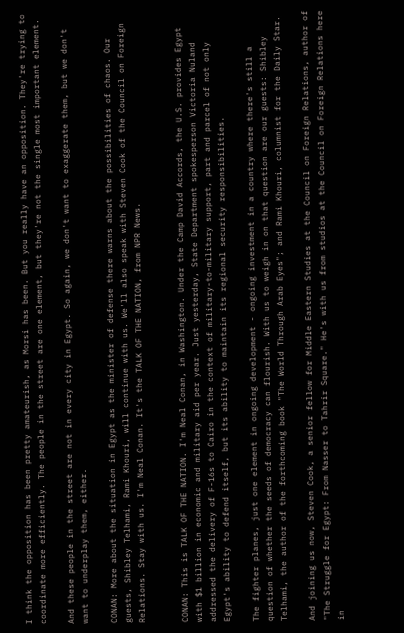I think the opposition has been pretty amateurish, as Morsi has been. But you really have an opposition. They're trying to coordinate more efficiently. The people in the street are one element, but they're not the single most important element.

And these people in the street are not in every city in Egypt. So again, we don't want to exaggerate them, but we don't want to underplay them, either.

CONAN: More about the situation in Egypt as the minister of defense there warns about the possibilities of chaos. Our guests, Shibley Telhami, Rami Khouri, will continue with us. We'll also speak with Steven Cook of the Council on Foreign Relations. Stay with us. I'm Neal Conan. It's the TALK OF THE NATION, from NPR News.


CONAN: This is TALK OF THE NATION. I'm Neal Conan, in Washington. Under the Camp David Accords, the U.S. provides Egypt with $1 billion in economic and military aid per year. Just yesterday, State Department spokesperson Victoria Nuland addressed the delivery of F-16s to Cairo in the context of military-to-military support, part and parcel of not only Egypt's ability to defend itself, but its ability to maintain its regional security responsibilities.

The fighter planes, just one element in ongoing development - ongoing investment in a country where there's still a question of whether the seeds of democracy can flourish. With us to weigh in on that question are our guests: Shibley Telhami, the author of the forthcoming book "The World Through Arab Eyes"; and Rami Khouri, columnist for the Daily Star.

And joining us now, Steven Cook, a senior fellow for Middle Eastern Studies at the Council on Foreign Relations, author of "The Struggle for Egypt: From Nasser to Tahrir Square." He's with us from studios at the Council on Foreign Relations here in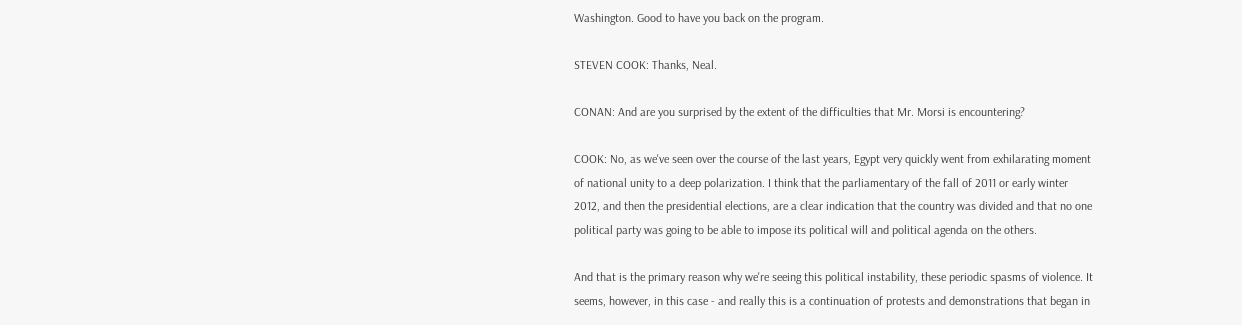Washington. Good to have you back on the program.

STEVEN COOK: Thanks, Neal.

CONAN: And are you surprised by the extent of the difficulties that Mr. Morsi is encountering?

COOK: No, as we've seen over the course of the last years, Egypt very quickly went from exhilarating moment of national unity to a deep polarization. I think that the parliamentary of the fall of 2011 or early winter 2012, and then the presidential elections, are a clear indication that the country was divided and that no one political party was going to be able to impose its political will and political agenda on the others.

And that is the primary reason why we're seeing this political instability, these periodic spasms of violence. It seems, however, in this case - and really this is a continuation of protests and demonstrations that began in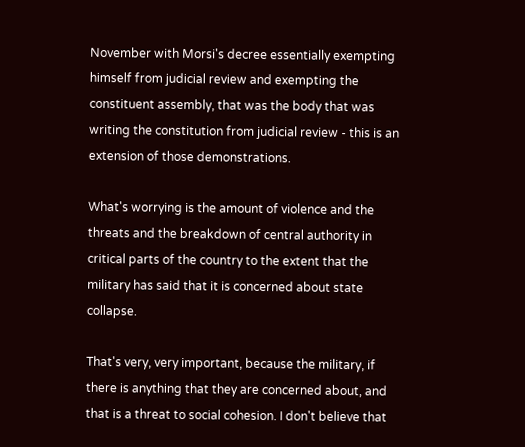November with Morsi's decree essentially exempting himself from judicial review and exempting the constituent assembly, that was the body that was writing the constitution from judicial review - this is an extension of those demonstrations.

What's worrying is the amount of violence and the threats and the breakdown of central authority in critical parts of the country to the extent that the military has said that it is concerned about state collapse.

That's very, very important, because the military, if there is anything that they are concerned about, and that is a threat to social cohesion. I don't believe that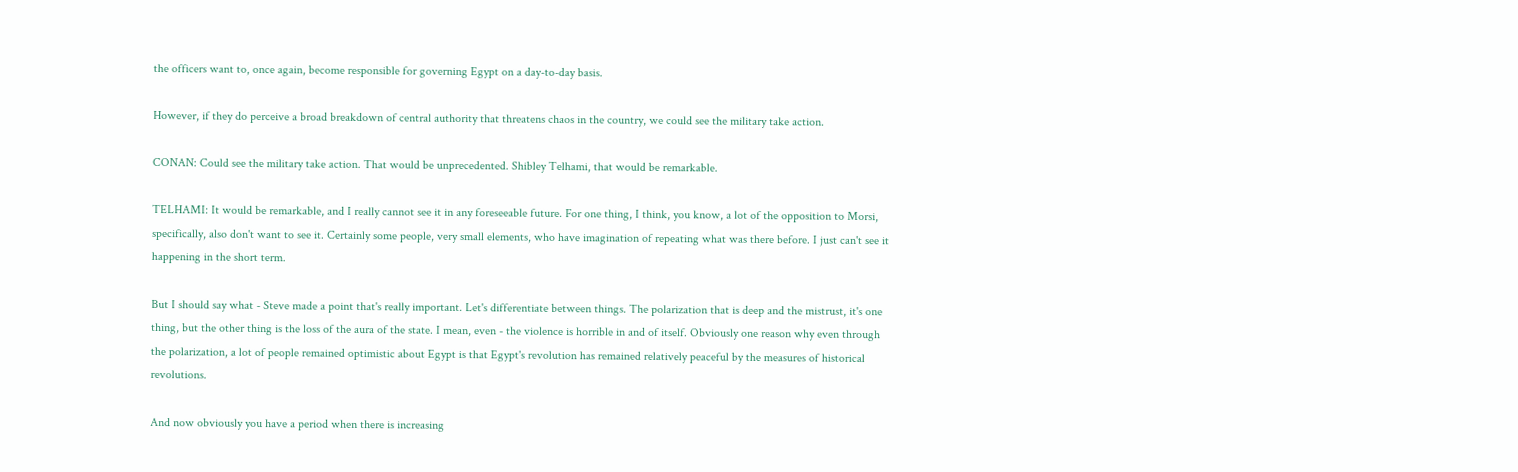the officers want to, once again, become responsible for governing Egypt on a day-to-day basis.

However, if they do perceive a broad breakdown of central authority that threatens chaos in the country, we could see the military take action.

CONAN: Could see the military take action. That would be unprecedented. Shibley Telhami, that would be remarkable.

TELHAMI: It would be remarkable, and I really cannot see it in any foreseeable future. For one thing, I think, you know, a lot of the opposition to Morsi, specifically, also don't want to see it. Certainly some people, very small elements, who have imagination of repeating what was there before. I just can't see it happening in the short term.

But I should say what - Steve made a point that's really important. Let's differentiate between things. The polarization that is deep and the mistrust, it's one thing, but the other thing is the loss of the aura of the state. I mean, even - the violence is horrible in and of itself. Obviously one reason why even through the polarization, a lot of people remained optimistic about Egypt is that Egypt's revolution has remained relatively peaceful by the measures of historical revolutions.

And now obviously you have a period when there is increasing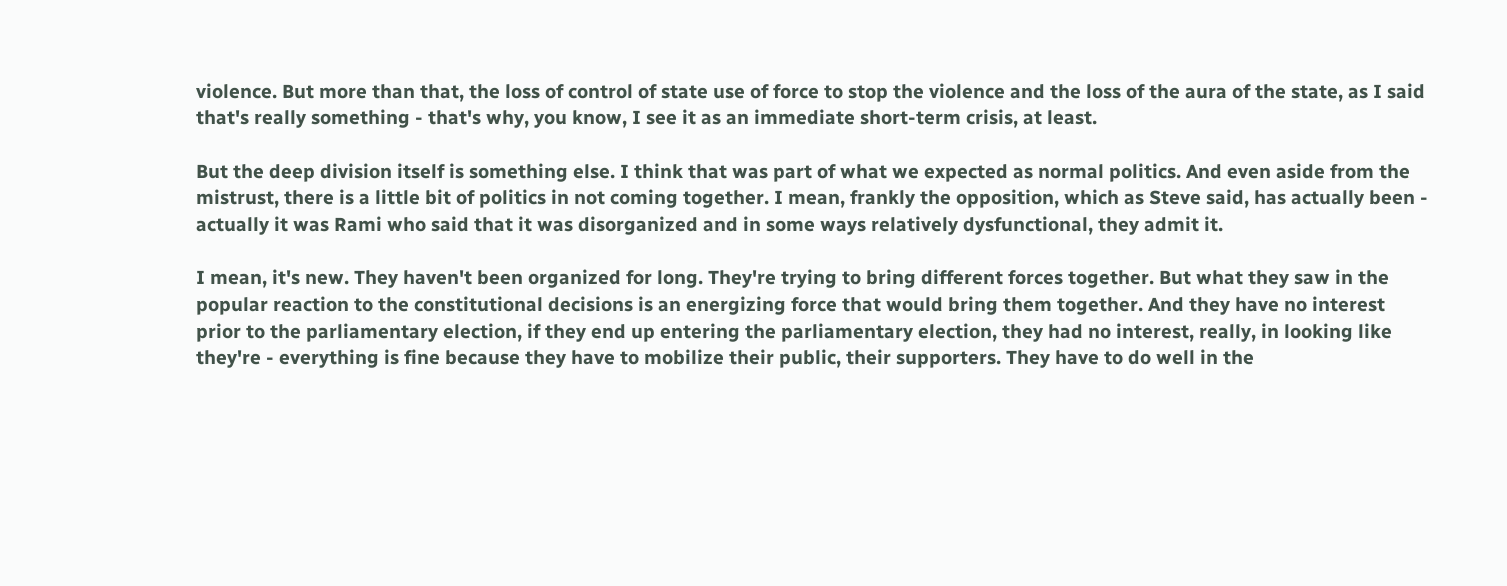violence. But more than that, the loss of control of state use of force to stop the violence and the loss of the aura of the state, as I said that's really something - that's why, you know, I see it as an immediate short-term crisis, at least.

But the deep division itself is something else. I think that was part of what we expected as normal politics. And even aside from the mistrust, there is a little bit of politics in not coming together. I mean, frankly the opposition, which as Steve said, has actually been - actually it was Rami who said that it was disorganized and in some ways relatively dysfunctional, they admit it.

I mean, it's new. They haven't been organized for long. They're trying to bring different forces together. But what they saw in the popular reaction to the constitutional decisions is an energizing force that would bring them together. And they have no interest prior to the parliamentary election, if they end up entering the parliamentary election, they had no interest, really, in looking like they're - everything is fine because they have to mobilize their public, their supporters. They have to do well in the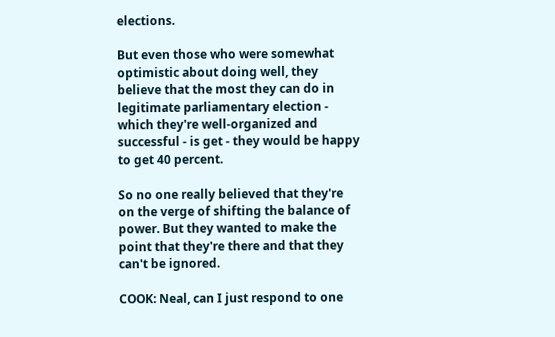elections.

But even those who were somewhat optimistic about doing well, they believe that the most they can do in legitimate parliamentary election - which they're well-organized and successful - is get - they would be happy to get 40 percent.

So no one really believed that they're on the verge of shifting the balance of power. But they wanted to make the point that they're there and that they can't be ignored.

COOK: Neal, can I just respond to one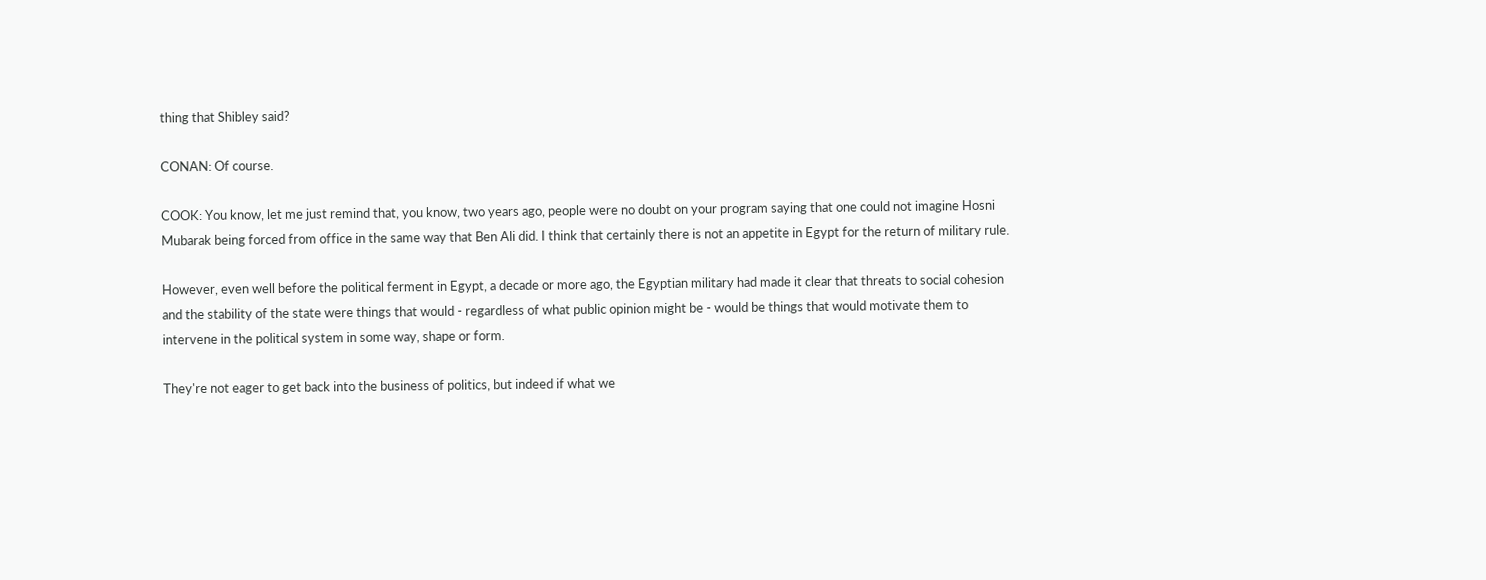thing that Shibley said?

CONAN: Of course.

COOK: You know, let me just remind that, you know, two years ago, people were no doubt on your program saying that one could not imagine Hosni Mubarak being forced from office in the same way that Ben Ali did. I think that certainly there is not an appetite in Egypt for the return of military rule.

However, even well before the political ferment in Egypt, a decade or more ago, the Egyptian military had made it clear that threats to social cohesion and the stability of the state were things that would - regardless of what public opinion might be - would be things that would motivate them to intervene in the political system in some way, shape or form.

They're not eager to get back into the business of politics, but indeed if what we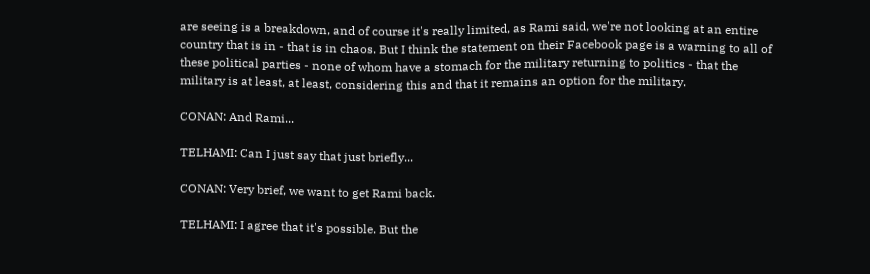are seeing is a breakdown, and of course it's really limited, as Rami said, we're not looking at an entire country that is in - that is in chaos. But I think the statement on their Facebook page is a warning to all of these political parties - none of whom have a stomach for the military returning to politics - that the military is at least, at least, considering this and that it remains an option for the military.

CONAN: And Rami...

TELHAMI: Can I just say that just briefly...

CONAN: Very brief, we want to get Rami back.

TELHAMI: I agree that it's possible. But the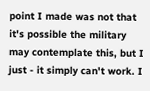point I made was not that it's possible the military may contemplate this, but I just - it simply can't work. I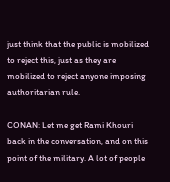just think that the public is mobilized to reject this, just as they are mobilized to reject anyone imposing authoritarian rule.

CONAN: Let me get Rami Khouri back in the conversation, and on this point of the military. A lot of people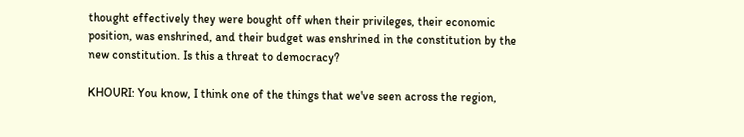thought effectively they were bought off when their privileges, their economic position, was enshrined, and their budget was enshrined in the constitution by the new constitution. Is this a threat to democracy?

KHOURI: You know, I think one of the things that we've seen across the region,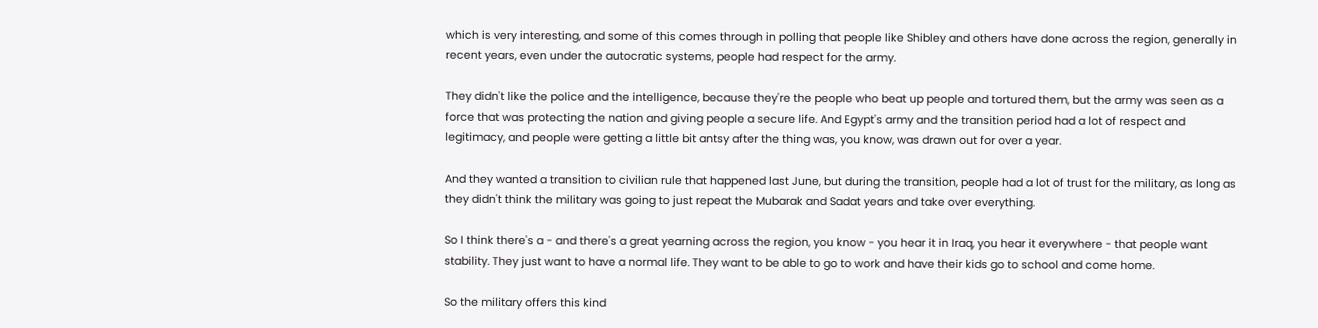which is very interesting, and some of this comes through in polling that people like Shibley and others have done across the region, generally in recent years, even under the autocratic systems, people had respect for the army.

They didn't like the police and the intelligence, because they're the people who beat up people and tortured them, but the army was seen as a force that was protecting the nation and giving people a secure life. And Egypt's army and the transition period had a lot of respect and legitimacy, and people were getting a little bit antsy after the thing was, you know, was drawn out for over a year.

And they wanted a transition to civilian rule that happened last June, but during the transition, people had a lot of trust for the military, as long as they didn't think the military was going to just repeat the Mubarak and Sadat years and take over everything.

So I think there's a - and there's a great yearning across the region, you know - you hear it in Iraq, you hear it everywhere - that people want stability. They just want to have a normal life. They want to be able to go to work and have their kids go to school and come home.

So the military offers this kind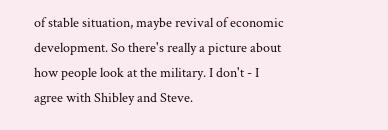of stable situation, maybe revival of economic development. So there's really a picture about how people look at the military. I don't - I agree with Shibley and Steve.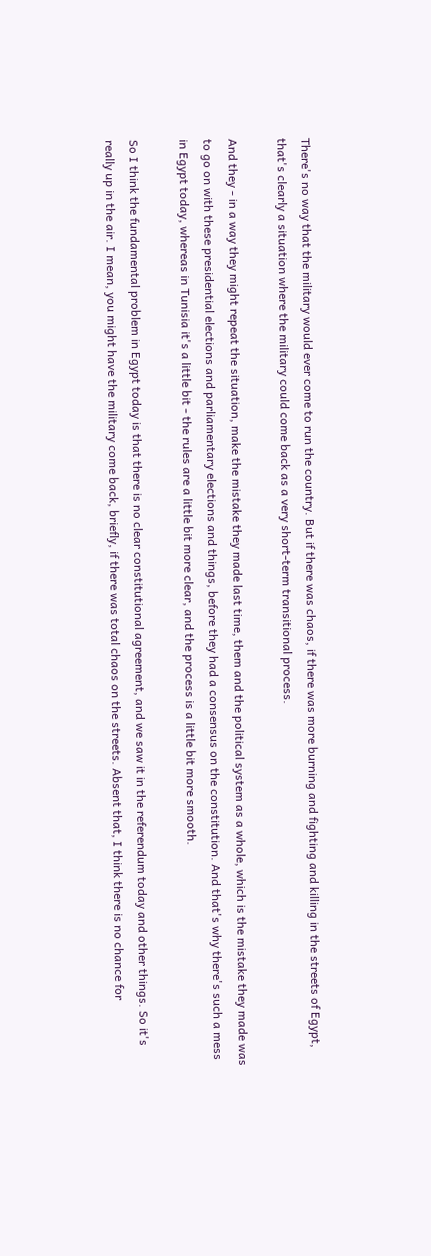There's no way that the military would ever come to run the country. But if there was chaos, if there was more burning and fighting and killing in the streets of Egypt, that's clearly a situation where the military could come back as a very short-term transitional process.

And they - in a way they might repeat the situation, make the mistake they made last time, them and the political system as a whole, which is the mistake they made was to go on with these presidential elections and parliamentary elections and things, before they had a consensus on the constitution. And that's why there's such a mess in Egypt today, whereas in Tunisia it's a little bit - the rules are a little bit more clear, and the process is a little bit more smooth.

So I think the fundamental problem in Egypt today is that there is no clear constitutional agreement, and we saw it in the referendum today and other things. So it's really up in the air. I mean, you might have the military come back, briefly, if there was total chaos on the streets. Absent that, I think there is no chance for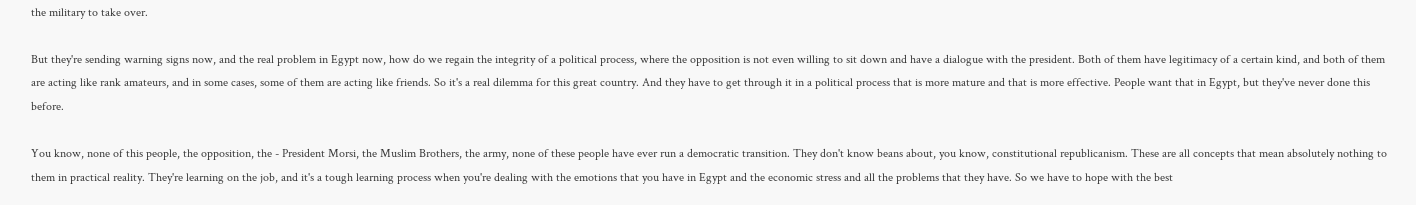the military to take over.

But they're sending warning signs now, and the real problem in Egypt now, how do we regain the integrity of a political process, where the opposition is not even willing to sit down and have a dialogue with the president. Both of them have legitimacy of a certain kind, and both of them are acting like rank amateurs, and in some cases, some of them are acting like friends. So it's a real dilemma for this great country. And they have to get through it in a political process that is more mature and that is more effective. People want that in Egypt, but they've never done this before.

You know, none of this people, the opposition, the - President Morsi, the Muslim Brothers, the army, none of these people have ever run a democratic transition. They don't know beans about, you know, constitutional republicanism. These are all concepts that mean absolutely nothing to them in practical reality. They're learning on the job, and it's a tough learning process when you're dealing with the emotions that you have in Egypt and the economic stress and all the problems that they have. So we have to hope with the best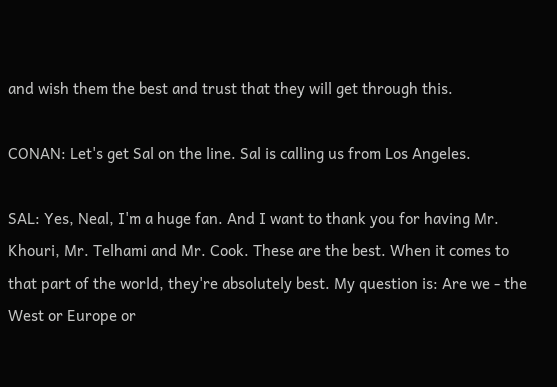and wish them the best and trust that they will get through this.

CONAN: Let's get Sal on the line. Sal is calling us from Los Angeles.

SAL: Yes, Neal, I'm a huge fan. And I want to thank you for having Mr. Khouri, Mr. Telhami and Mr. Cook. These are the best. When it comes to that part of the world, they're absolutely best. My question is: Are we - the West or Europe or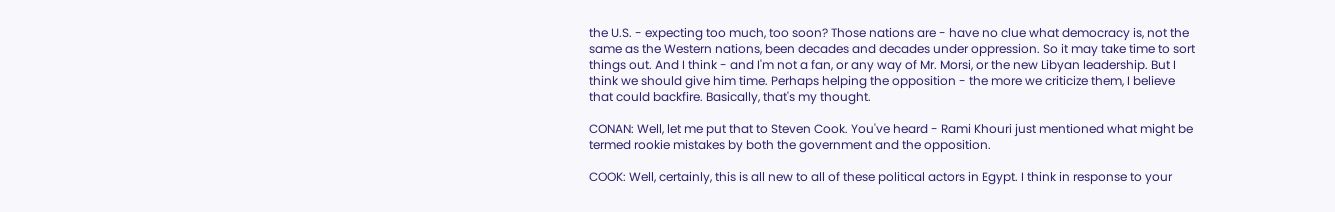the U.S. - expecting too much, too soon? Those nations are - have no clue what democracy is, not the same as the Western nations, been decades and decades under oppression. So it may take time to sort things out. And I think - and I'm not a fan, or any way of Mr. Morsi, or the new Libyan leadership. But I think we should give him time. Perhaps helping the opposition - the more we criticize them, I believe that could backfire. Basically, that's my thought.

CONAN: Well, let me put that to Steven Cook. You've heard - Rami Khouri just mentioned what might be termed rookie mistakes by both the government and the opposition.

COOK: Well, certainly, this is all new to all of these political actors in Egypt. I think in response to your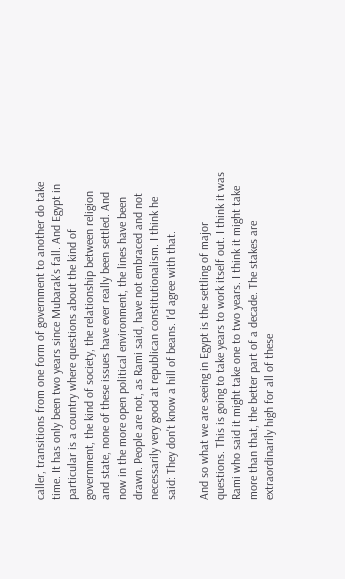caller, transitions from one form of government to another do take time. It has only been two years since Mubarak's fall. And Egypt in particular is a country where questions about the kind of government, the kind of society, the relationship between religion and state, none of these issues have ever really been settled. And now in the more open political environment, the lines have been drawn. People are not, as Rami said, have not embraced and not necessarily very good at republican constitutionalism. I think he said: They don't know a hill of beans. I'd agree with that.

And so what we are seeing in Egypt is the settling of major questions. This is going to take years to work itself out. I think it was Rami who said it might take one to two years. I think it might take more than that, the better part of a decade. The stakes are extraordinarily high for all of these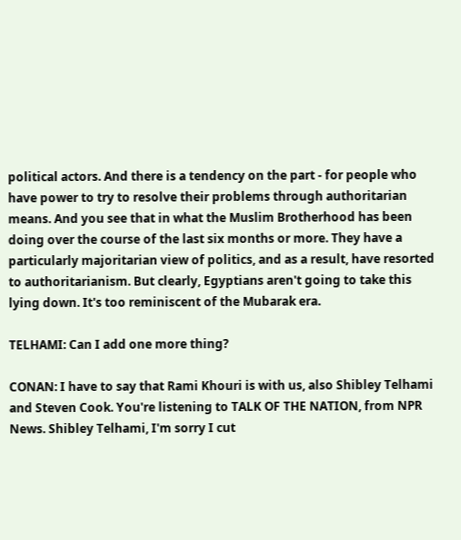political actors. And there is a tendency on the part - for people who have power to try to resolve their problems through authoritarian means. And you see that in what the Muslim Brotherhood has been doing over the course of the last six months or more. They have a particularly majoritarian view of politics, and as a result, have resorted to authoritarianism. But clearly, Egyptians aren't going to take this lying down. It's too reminiscent of the Mubarak era.

TELHAMI: Can I add one more thing?

CONAN: I have to say that Rami Khouri is with us, also Shibley Telhami and Steven Cook. You're listening to TALK OF THE NATION, from NPR News. Shibley Telhami, I'm sorry I cut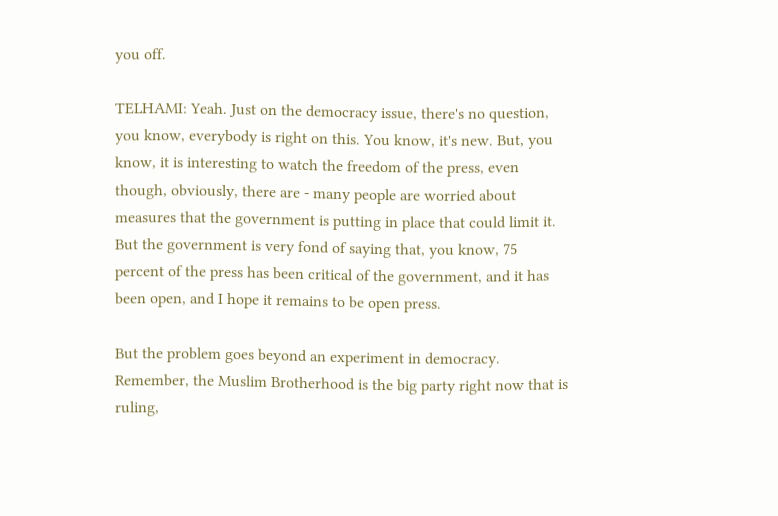you off.

TELHAMI: Yeah. Just on the democracy issue, there's no question, you know, everybody is right on this. You know, it's new. But, you know, it is interesting to watch the freedom of the press, even though, obviously, there are - many people are worried about measures that the government is putting in place that could limit it. But the government is very fond of saying that, you know, 75 percent of the press has been critical of the government, and it has been open, and I hope it remains to be open press.

But the problem goes beyond an experiment in democracy. Remember, the Muslim Brotherhood is the big party right now that is ruling,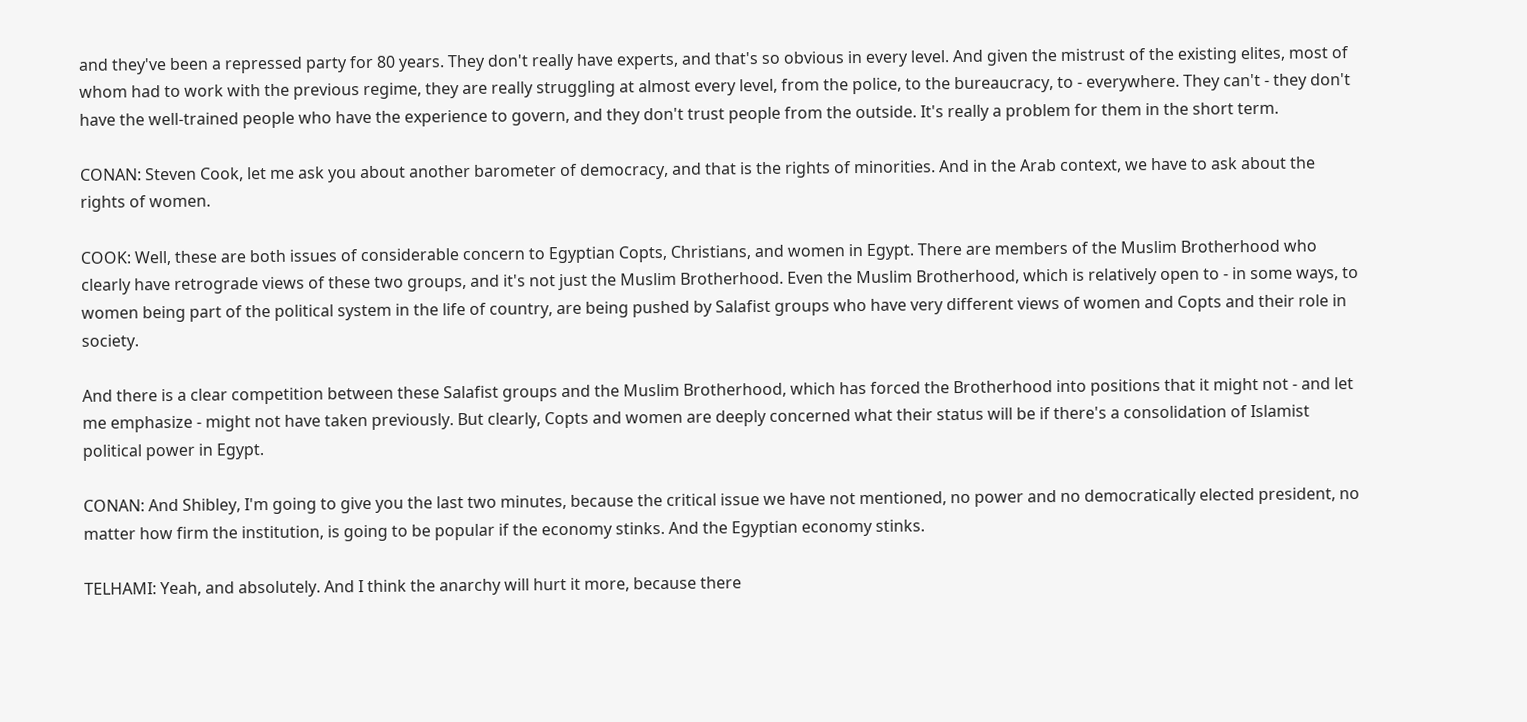and they've been a repressed party for 80 years. They don't really have experts, and that's so obvious in every level. And given the mistrust of the existing elites, most of whom had to work with the previous regime, they are really struggling at almost every level, from the police, to the bureaucracy, to - everywhere. They can't - they don't have the well-trained people who have the experience to govern, and they don't trust people from the outside. It's really a problem for them in the short term.

CONAN: Steven Cook, let me ask you about another barometer of democracy, and that is the rights of minorities. And in the Arab context, we have to ask about the rights of women.

COOK: Well, these are both issues of considerable concern to Egyptian Copts, Christians, and women in Egypt. There are members of the Muslim Brotherhood who clearly have retrograde views of these two groups, and it's not just the Muslim Brotherhood. Even the Muslim Brotherhood, which is relatively open to - in some ways, to women being part of the political system in the life of country, are being pushed by Salafist groups who have very different views of women and Copts and their role in society.

And there is a clear competition between these Salafist groups and the Muslim Brotherhood, which has forced the Brotherhood into positions that it might not - and let me emphasize - might not have taken previously. But clearly, Copts and women are deeply concerned what their status will be if there's a consolidation of Islamist political power in Egypt.

CONAN: And Shibley, I'm going to give you the last two minutes, because the critical issue we have not mentioned, no power and no democratically elected president, no matter how firm the institution, is going to be popular if the economy stinks. And the Egyptian economy stinks.

TELHAMI: Yeah, and absolutely. And I think the anarchy will hurt it more, because there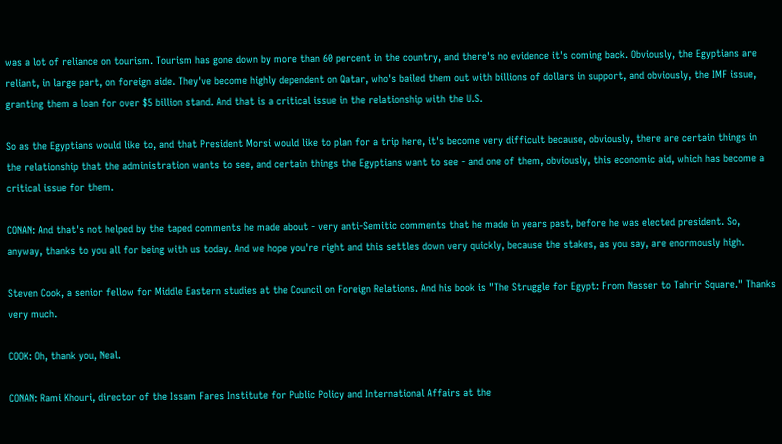was a lot of reliance on tourism. Tourism has gone down by more than 60 percent in the country, and there's no evidence it's coming back. Obviously, the Egyptians are reliant, in large part, on foreign aide. They've become highly dependent on Qatar, who's bailed them out with billions of dollars in support, and obviously, the IMF issue, granting them a loan for over $5 billion stand. And that is a critical issue in the relationship with the U.S.

So as the Egyptians would like to, and that President Morsi would like to plan for a trip here, it's become very difficult because, obviously, there are certain things in the relationship that the administration wants to see, and certain things the Egyptians want to see - and one of them, obviously, this economic aid, which has become a critical issue for them.

CONAN: And that's not helped by the taped comments he made about - very anti-Semitic comments that he made in years past, before he was elected president. So, anyway, thanks to you all for being with us today. And we hope you're right and this settles down very quickly, because the stakes, as you say, are enormously high.

Steven Cook, a senior fellow for Middle Eastern studies at the Council on Foreign Relations. And his book is "The Struggle for Egypt: From Nasser to Tahrir Square." Thanks very much.

COOK: Oh, thank you, Neal.

CONAN: Rami Khouri, director of the Issam Fares Institute for Public Policy and International Affairs at the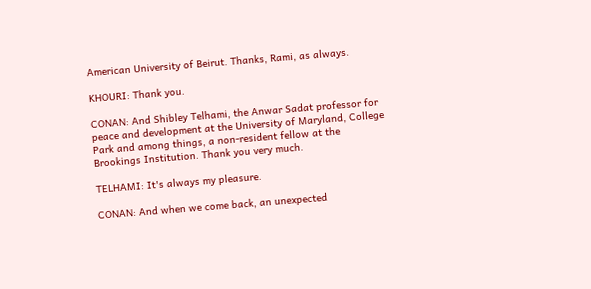American University of Beirut. Thanks, Rami, as always.

KHOURI: Thank you.

CONAN: And Shibley Telhami, the Anwar Sadat professor for peace and development at the University of Maryland, College Park and among things, a non-resident fellow at the Brookings Institution. Thank you very much.

TELHAMI: It's always my pleasure.

CONAN: And when we come back, an unexpected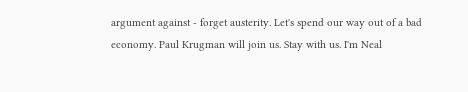argument against - forget austerity. Let's spend our way out of a bad economy. Paul Krugman will join us. Stay with us. I'm Neal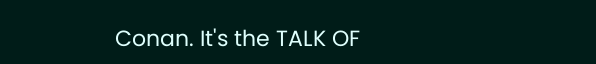Conan. It's the TALK OF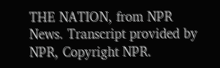THE NATION, from NPR News. Transcript provided by NPR, Copyright NPR.